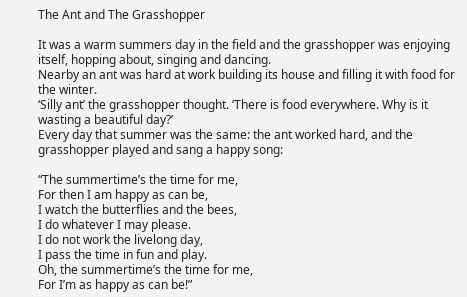The Ant and The Grasshopper

It was a warm summers day in the field and the grasshopper was enjoying itself, hopping about, singing and dancing.
Nearby an ant was hard at work building its house and filling it with food for the winter.
‘Silly ant’ the grasshopper thought. ‘There is food everywhere. Why is it wasting a beautiful day?’
Every day that summer was the same: the ant worked hard, and the grasshopper played and sang a happy song:

“The summertime’s the time for me,
For then I am happy as can be,
I watch the butterflies and the bees,
I do whatever I may please.
I do not work the livelong day,
I pass the time in fun and play.
Oh, the summertime’s the time for me,
For I’m as happy as can be!”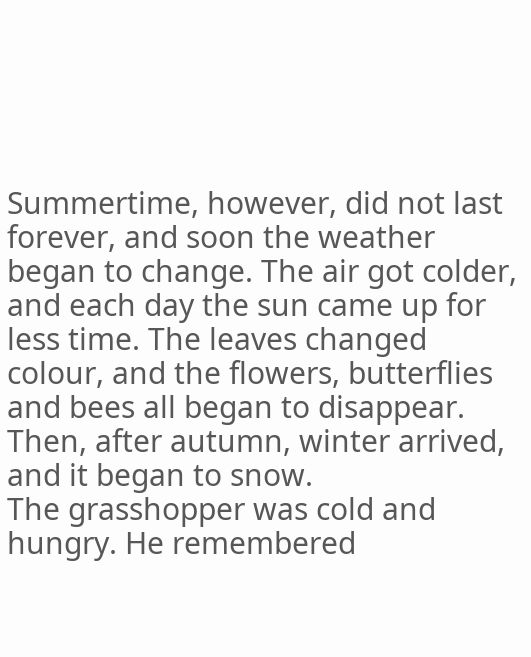Summertime, however, did not last forever, and soon the weather began to change. The air got colder, and each day the sun came up for less time. The leaves changed colour, and the flowers, butterflies and bees all began to disappear. Then, after autumn, winter arrived, and it began to snow.
The grasshopper was cold and hungry. He remembered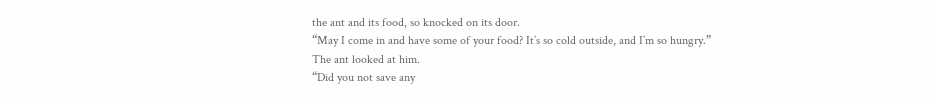the ant and its food, so knocked on its door.
“May I come in and have some of your food? It’s so cold outside, and I’m so hungry.”
The ant looked at him.
“Did you not save any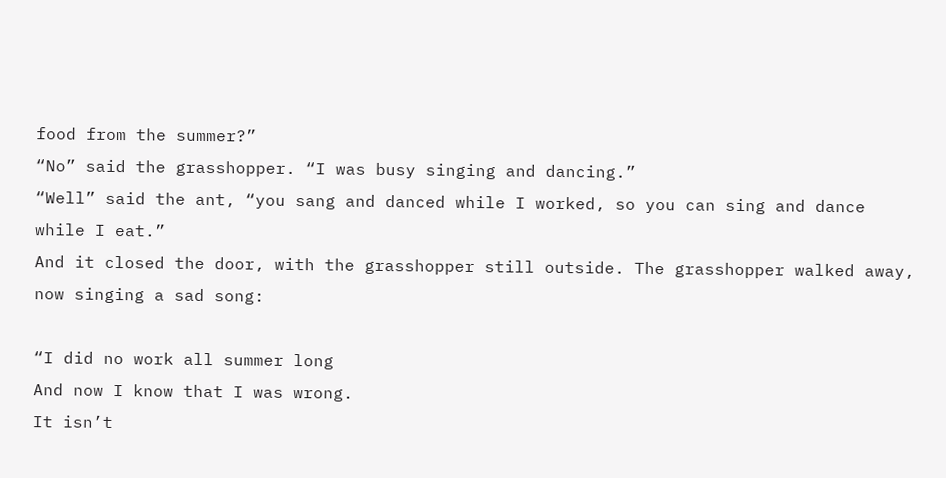food from the summer?”
“No” said the grasshopper. “I was busy singing and dancing.”
“Well” said the ant, “you sang and danced while I worked, so you can sing and dance while I eat.”
And it closed the door, with the grasshopper still outside. The grasshopper walked away, now singing a sad song:

“I did no work all summer long
And now I know that I was wrong.
It isn’t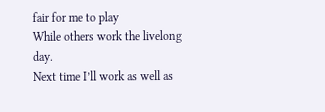fair for me to play
While others work the livelong day.
Next time I’ll work as well as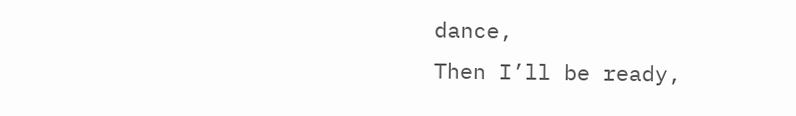dance,
Then I’ll be ready,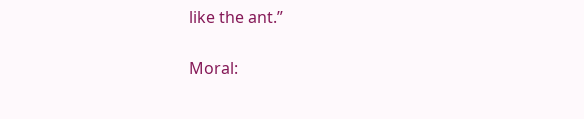like the ant.”

Moral: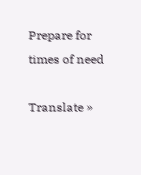Prepare for times of need

Translate »